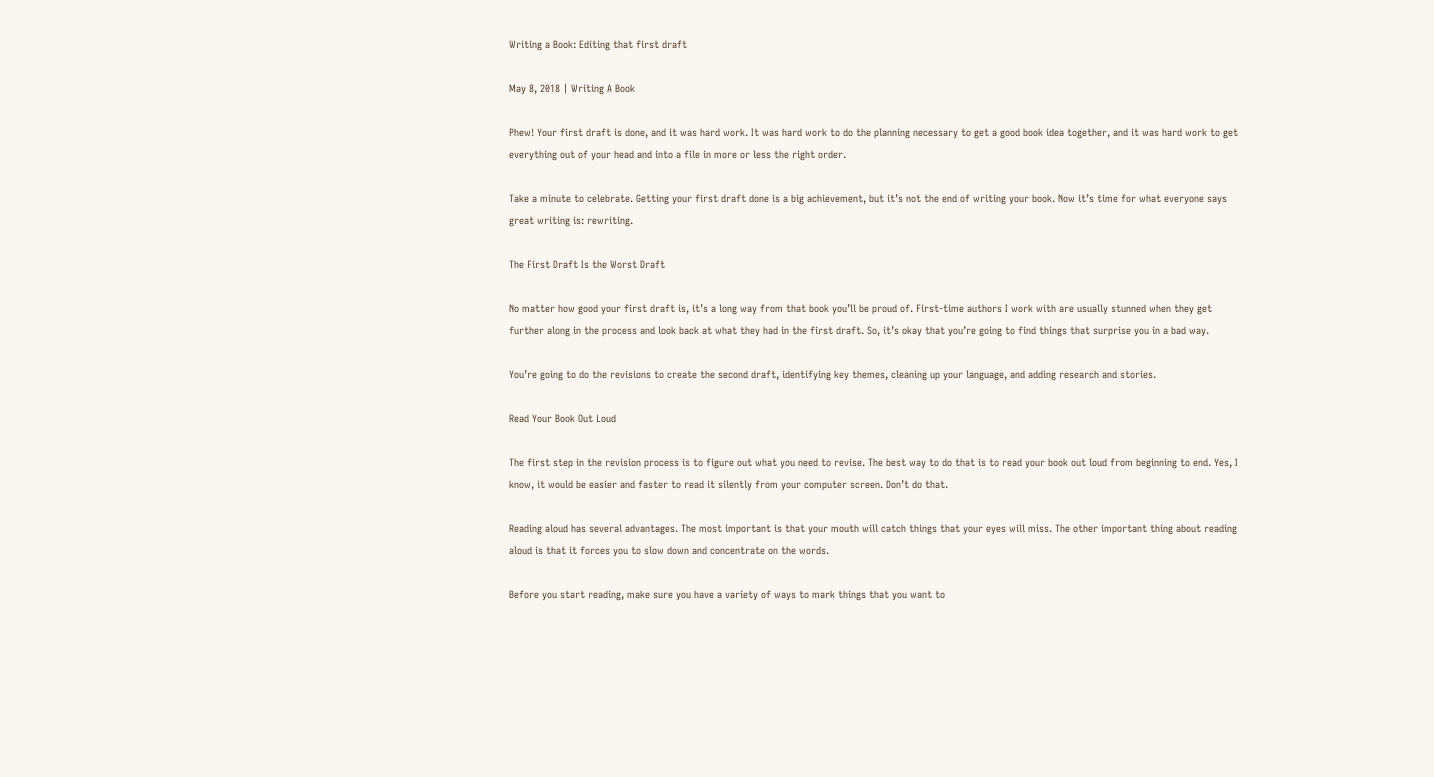Writing a Book: Editing that first draft

May 8, 2018 | Writing A Book

Phew! Your first draft is done, and it was hard work. It was hard work to do the planning necessary to get a good book idea together, and it was hard work to get everything out of your head and into a file in more or less the right order.

Take a minute to celebrate. Getting your first draft done is a big achievement, but it’s not the end of writing your book. Now it’s time for what everyone says great writing is: rewriting.

The First Draft Is the Worst Draft

No matter how good your first draft is, it’s a long way from that book you’ll be proud of. First-time authors I work with are usually stunned when they get further along in the process and look back at what they had in the first draft. So, it’s okay that you’re going to find things that surprise you in a bad way.

You’re going to do the revisions to create the second draft, identifying key themes, cleaning up your language, and adding research and stories.

Read Your Book Out Loud

The first step in the revision process is to figure out what you need to revise. The best way to do that is to read your book out loud from beginning to end. Yes, I know, it would be easier and faster to read it silently from your computer screen. Don’t do that.

Reading aloud has several advantages. The most important is that your mouth will catch things that your eyes will miss. The other important thing about reading aloud is that it forces you to slow down and concentrate on the words.

Before you start reading, make sure you have a variety of ways to mark things that you want to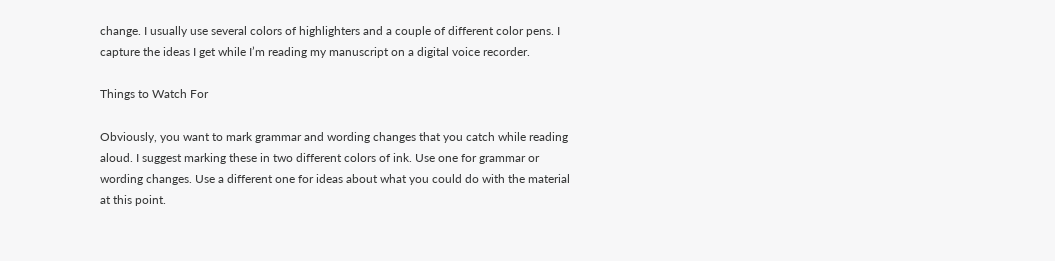change. I usually use several colors of highlighters and a couple of different color pens. I capture the ideas I get while I’m reading my manuscript on a digital voice recorder.

Things to Watch For

Obviously, you want to mark grammar and wording changes that you catch while reading aloud. I suggest marking these in two different colors of ink. Use one for grammar or wording changes. Use a different one for ideas about what you could do with the material at this point.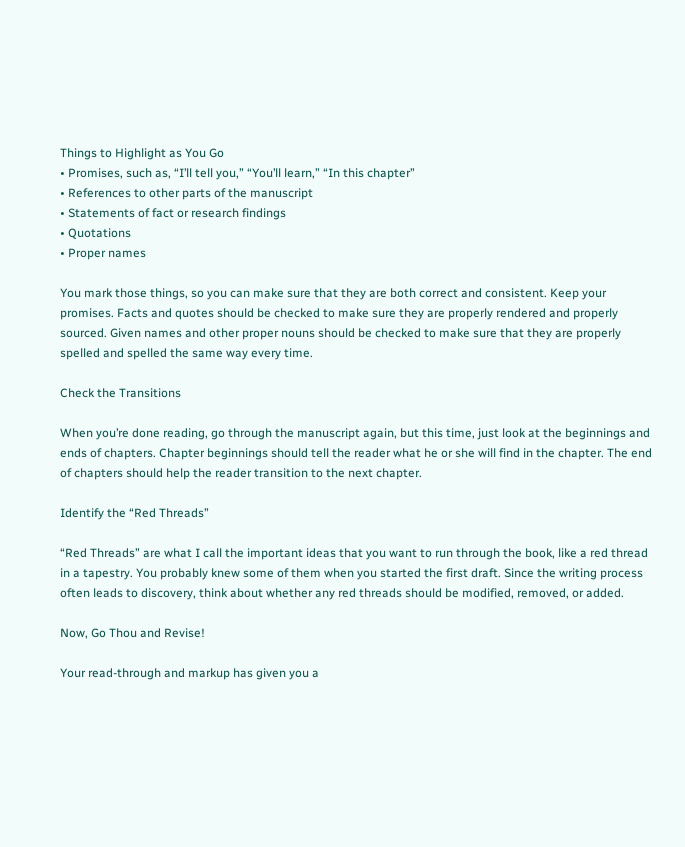Things to Highlight as You Go
• Promises, such as, “I’ll tell you,” “You’ll learn,” “In this chapter”
• References to other parts of the manuscript
• Statements of fact or research findings
• Quotations
• Proper names

You mark those things, so you can make sure that they are both correct and consistent. Keep your promises. Facts and quotes should be checked to make sure they are properly rendered and properly sourced. Given names and other proper nouns should be checked to make sure that they are properly spelled and spelled the same way every time.

Check the Transitions

When you’re done reading, go through the manuscript again, but this time, just look at the beginnings and ends of chapters. Chapter beginnings should tell the reader what he or she will find in the chapter. The end of chapters should help the reader transition to the next chapter.

Identify the “Red Threads”

“Red Threads” are what I call the important ideas that you want to run through the book, like a red thread in a tapestry. You probably knew some of them when you started the first draft. Since the writing process often leads to discovery, think about whether any red threads should be modified, removed, or added.

Now, Go Thou and Revise!

Your read-through and markup has given you a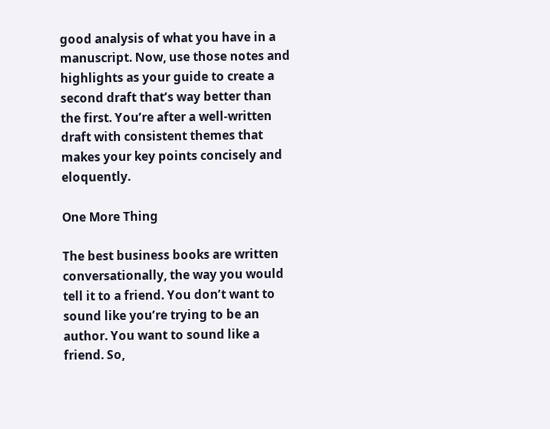good analysis of what you have in a manuscript. Now, use those notes and highlights as your guide to create a second draft that’s way better than the first. You’re after a well-written draft with consistent themes that makes your key points concisely and eloquently.

One More Thing

The best business books are written conversationally, the way you would tell it to a friend. You don’t want to sound like you’re trying to be an author. You want to sound like a friend. So,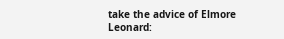take the advice of Elmore Leonard: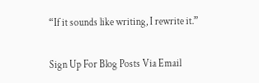“If it sounds like writing, I rewrite it.”

Sign Up For Blog Posts Via Email